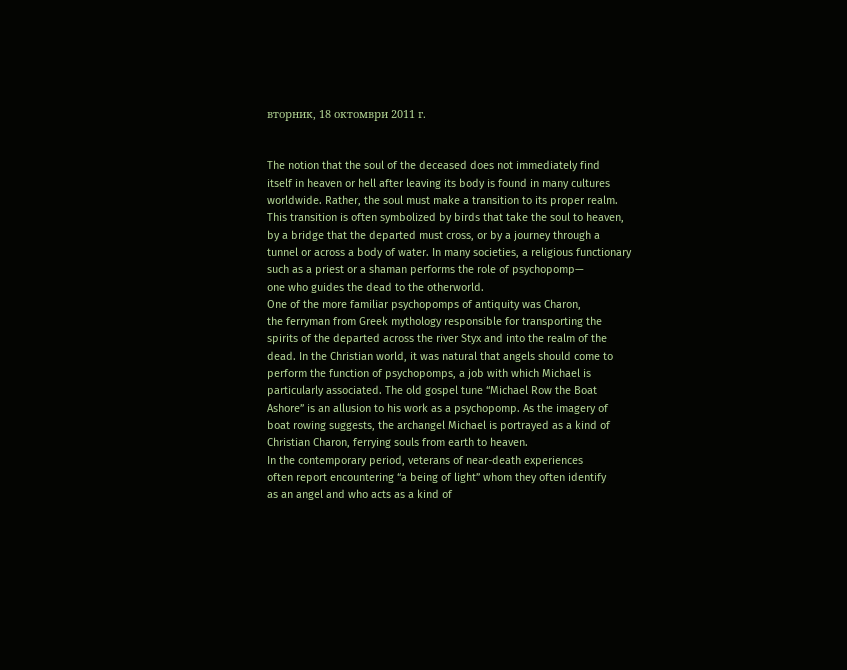вторник, 18 октомври 2011 г.


The notion that the soul of the deceased does not immediately find
itself in heaven or hell after leaving its body is found in many cultures
worldwide. Rather, the soul must make a transition to its proper realm.
This transition is often symbolized by birds that take the soul to heaven,
by a bridge that the departed must cross, or by a journey through a
tunnel or across a body of water. In many societies, a religious functionary
such as a priest or a shaman performs the role of psychopomp—
one who guides the dead to the otherworld.
One of the more familiar psychopomps of antiquity was Charon,
the ferryman from Greek mythology responsible for transporting the
spirits of the departed across the river Styx and into the realm of the
dead. In the Christian world, it was natural that angels should come to
perform the function of psychopomps, a job with which Michael is
particularly associated. The old gospel tune “Michael Row the Boat
Ashore” is an allusion to his work as a psychopomp. As the imagery of
boat rowing suggests, the archangel Michael is portrayed as a kind of
Christian Charon, ferrying souls from earth to heaven.
In the contemporary period, veterans of near-death experiences
often report encountering “a being of light” whom they often identify
as an angel and who acts as a kind of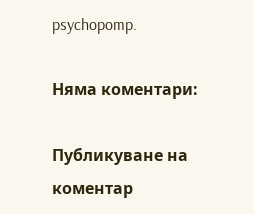psychopomp.

Няма коментари:

Публикуване на коментар